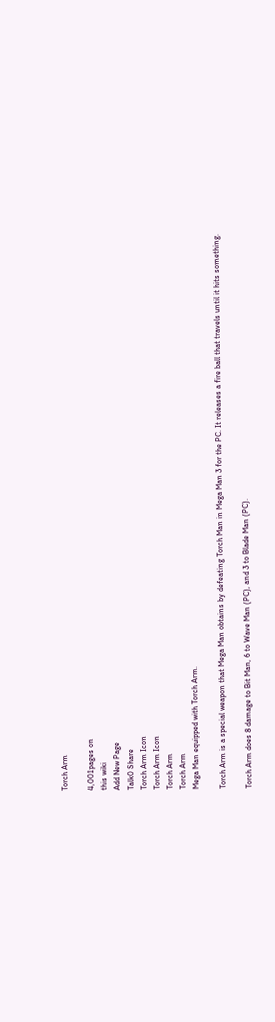Torch Arm

4,001pages on
this wiki
Add New Page
Talk0 Share
Torch Arm Icon
Torch Arm Icon
Torch Arm
Torch Arm
Mega Man equipped with Torch Arm.

Torch Arm is a special weapon that Mega Man obtains by defeating Torch Man in Mega Man 3 for the PC. It releases a fire ball that travels until it hits something.

Torch Arm does 8 damage to Bit Man, 6 to Wave Man (PC), and 3 to Blade Man (PC).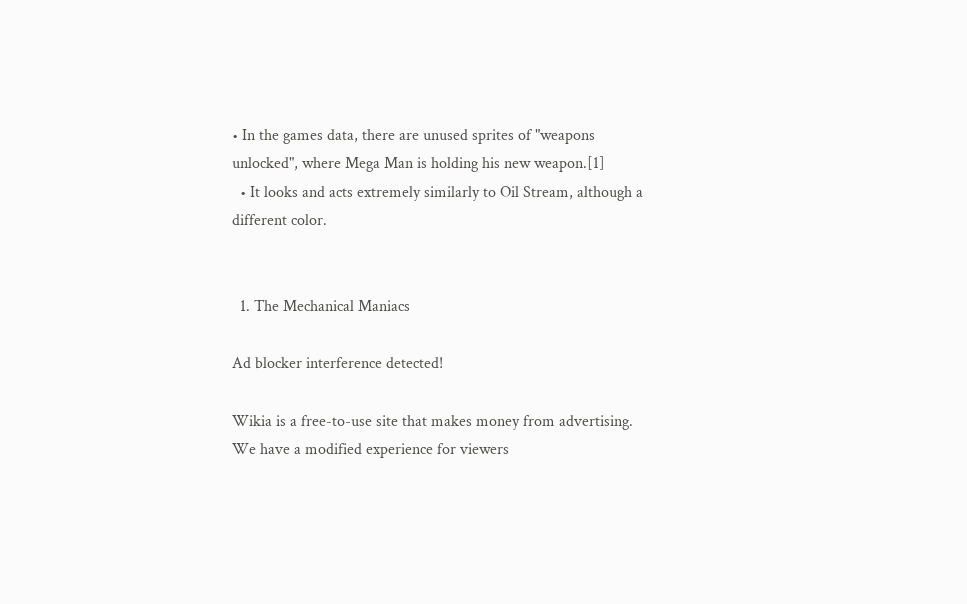• In the games data, there are unused sprites of "weapons unlocked", where Mega Man is holding his new weapon.[1]
  • It looks and acts extremely similarly to Oil Stream, although a different color.


  1. The Mechanical Maniacs

Ad blocker interference detected!

Wikia is a free-to-use site that makes money from advertising. We have a modified experience for viewers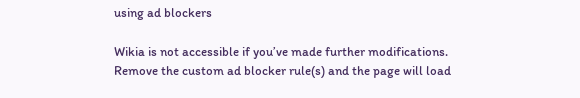using ad blockers

Wikia is not accessible if you’ve made further modifications. Remove the custom ad blocker rule(s) and the page will load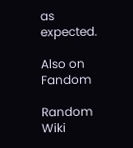as expected.

Also on Fandom

Random Wiki